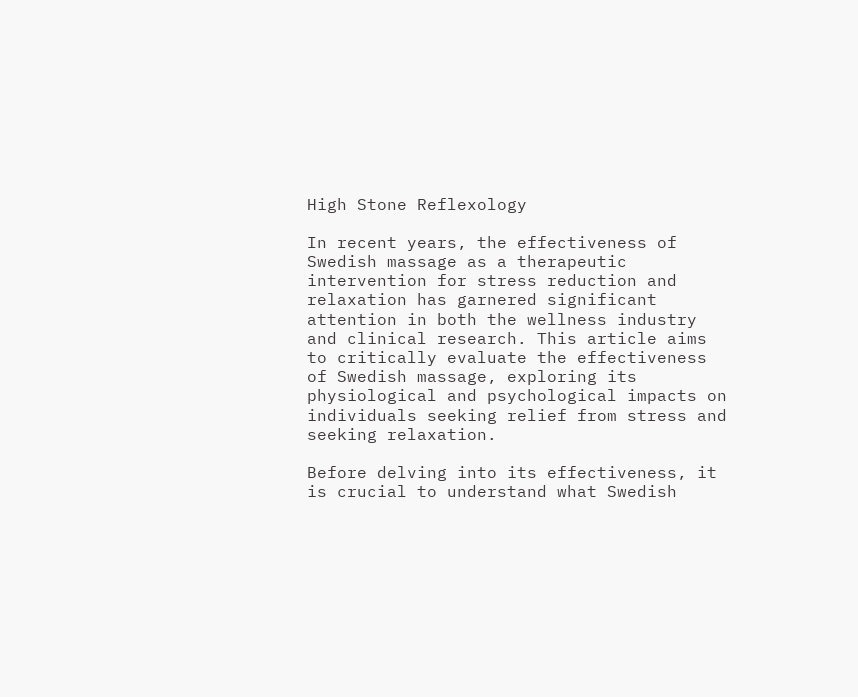High Stone Reflexology

In recent years, the effectiveness of Swedish massage as a therapeutic intervention for stress reduction and relaxation has garnered significant attention in both the wellness industry and clinical research. This article aims to critically evaluate the effectiveness of Swedish massage, exploring its physiological and psychological impacts on individuals seeking relief from stress and seeking relaxation.

Before delving into its effectiveness, it is crucial to understand what Swedish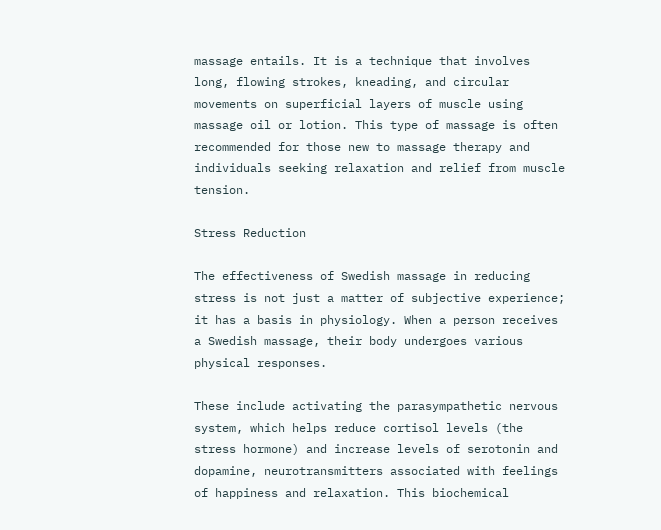massage entails. It is a technique that involves long, flowing strokes, kneading, and circular movements on superficial layers of muscle using massage oil or lotion. This type of massage is often recommended for those new to massage therapy and individuals seeking relaxation and relief from muscle tension.

Stress Reduction

The effectiveness of Swedish massage in reducing stress is not just a matter of subjective experience; it has a basis in physiology. When a person receives a Swedish massage, their body undergoes various physical responses.

These include activating the parasympathetic nervous system, which helps reduce cortisol levels (the stress hormone) and increase levels of serotonin and dopamine, neurotransmitters associated with feelings of happiness and relaxation. This biochemical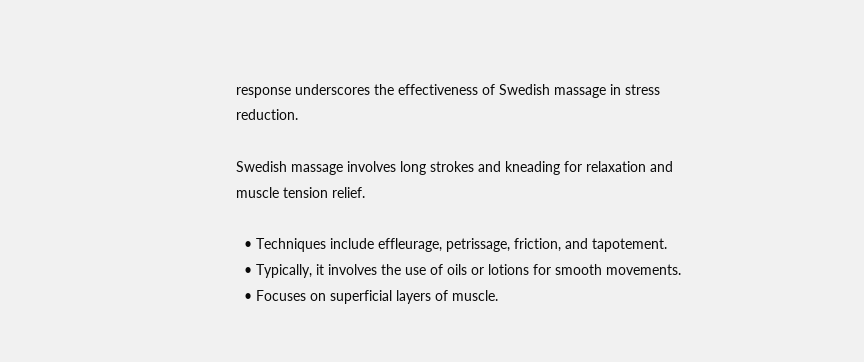response underscores the effectiveness of Swedish massage in stress reduction.

Swedish massage involves long strokes and kneading for relaxation and muscle tension relief.

  • Techniques include effleurage, petrissage, friction, and tapotement.
  • Typically, it involves the use of oils or lotions for smooth movements.
  • Focuses on superficial layers of muscle.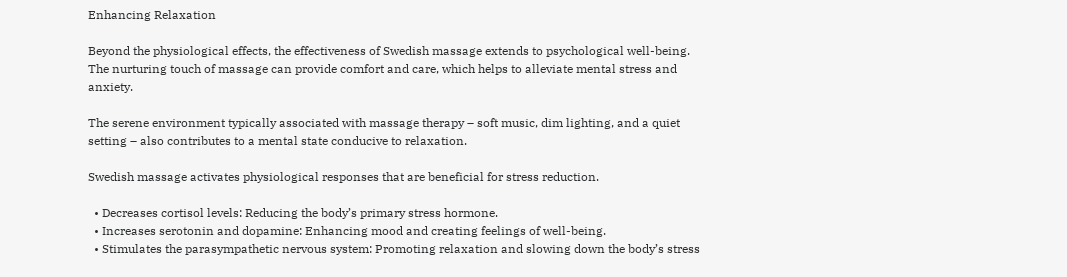Enhancing Relaxation

Beyond the physiological effects, the effectiveness of Swedish massage extends to psychological well-being. The nurturing touch of massage can provide comfort and care, which helps to alleviate mental stress and anxiety.

The serene environment typically associated with massage therapy – soft music, dim lighting, and a quiet setting – also contributes to a mental state conducive to relaxation.

Swedish massage activates physiological responses that are beneficial for stress reduction.

  • Decreases cortisol levels: Reducing the body’s primary stress hormone.
  • Increases serotonin and dopamine: Enhancing mood and creating feelings of well-being.
  • Stimulates the parasympathetic nervous system: Promoting relaxation and slowing down the body’s stress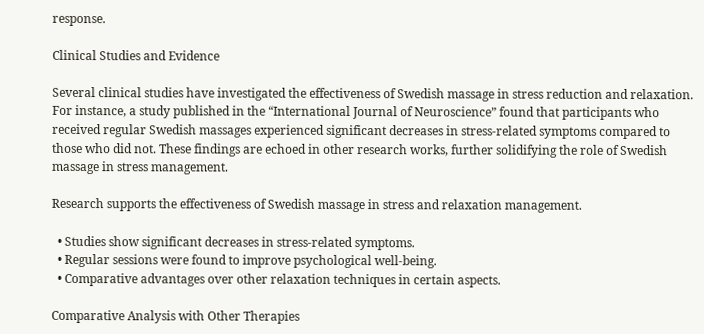response.

Clinical Studies and Evidence

Several clinical studies have investigated the effectiveness of Swedish massage in stress reduction and relaxation. For instance, a study published in the “International Journal of Neuroscience” found that participants who received regular Swedish massages experienced significant decreases in stress-related symptoms compared to those who did not. These findings are echoed in other research works, further solidifying the role of Swedish massage in stress management.

Research supports the effectiveness of Swedish massage in stress and relaxation management.

  • Studies show significant decreases in stress-related symptoms.
  • Regular sessions were found to improve psychological well-being.
  • Comparative advantages over other relaxation techniques in certain aspects.

Comparative Analysis with Other Therapies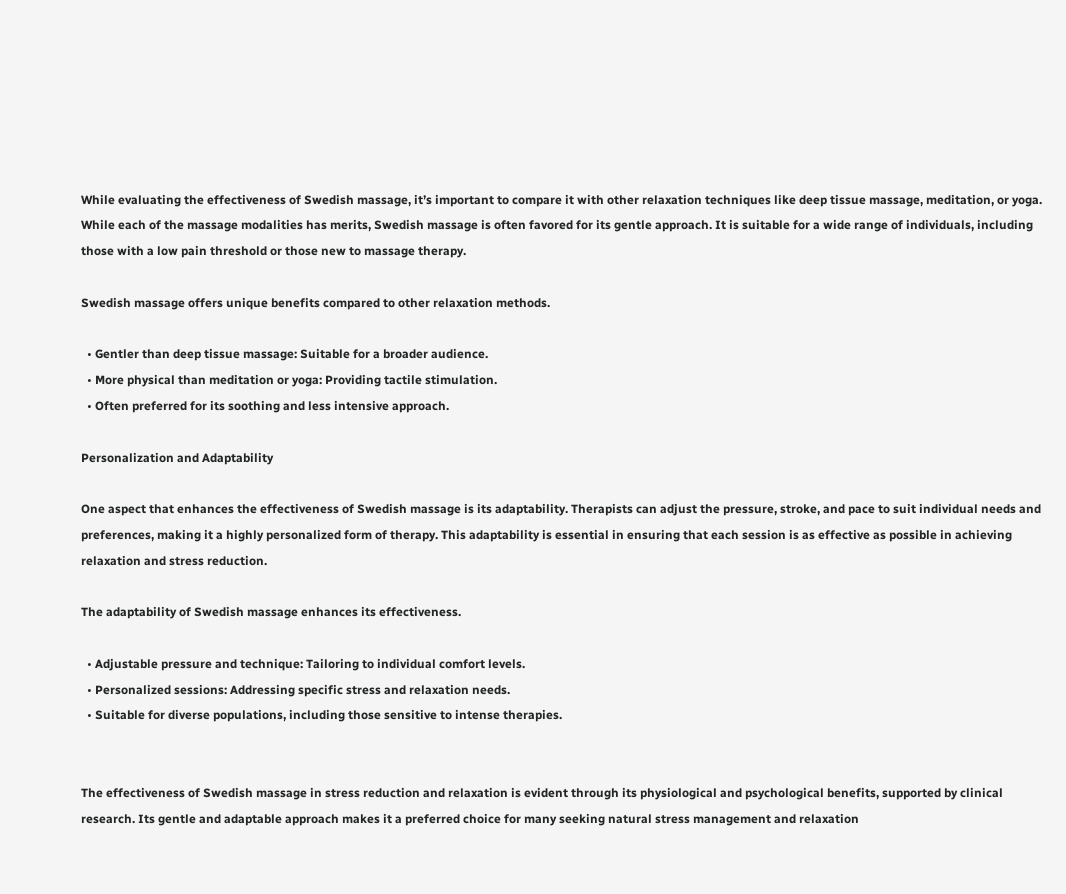While evaluating the effectiveness of Swedish massage, it’s important to compare it with other relaxation techniques like deep tissue massage, meditation, or yoga. While each of the massage modalities has merits, Swedish massage is often favored for its gentle approach. It is suitable for a wide range of individuals, including those with a low pain threshold or those new to massage therapy.

Swedish massage offers unique benefits compared to other relaxation methods.

  • Gentler than deep tissue massage: Suitable for a broader audience.
  • More physical than meditation or yoga: Providing tactile stimulation.
  • Often preferred for its soothing and less intensive approach.

Personalization and Adaptability

One aspect that enhances the effectiveness of Swedish massage is its adaptability. Therapists can adjust the pressure, stroke, and pace to suit individual needs and preferences, making it a highly personalized form of therapy. This adaptability is essential in ensuring that each session is as effective as possible in achieving relaxation and stress reduction.

The adaptability of Swedish massage enhances its effectiveness.

  • Adjustable pressure and technique: Tailoring to individual comfort levels.
  • Personalized sessions: Addressing specific stress and relaxation needs.
  • Suitable for diverse populations, including those sensitive to intense therapies.


The effectiveness of Swedish massage in stress reduction and relaxation is evident through its physiological and psychological benefits, supported by clinical research. Its gentle and adaptable approach makes it a preferred choice for many seeking natural stress management and relaxation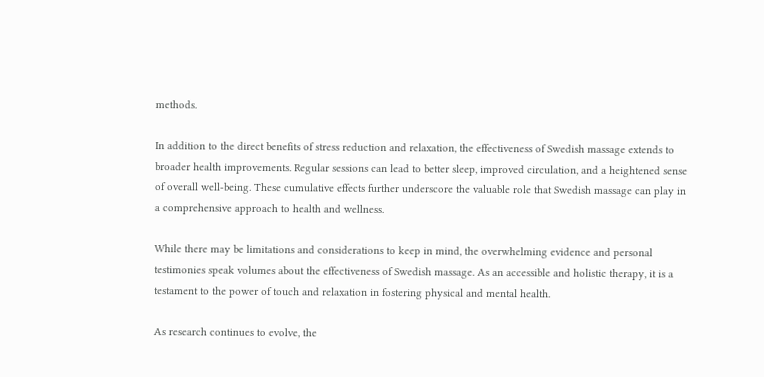methods.

In addition to the direct benefits of stress reduction and relaxation, the effectiveness of Swedish massage extends to broader health improvements. Regular sessions can lead to better sleep, improved circulation, and a heightened sense of overall well-being. These cumulative effects further underscore the valuable role that Swedish massage can play in a comprehensive approach to health and wellness.

While there may be limitations and considerations to keep in mind, the overwhelming evidence and personal testimonies speak volumes about the effectiveness of Swedish massage. As an accessible and holistic therapy, it is a testament to the power of touch and relaxation in fostering physical and mental health.

As research continues to evolve, the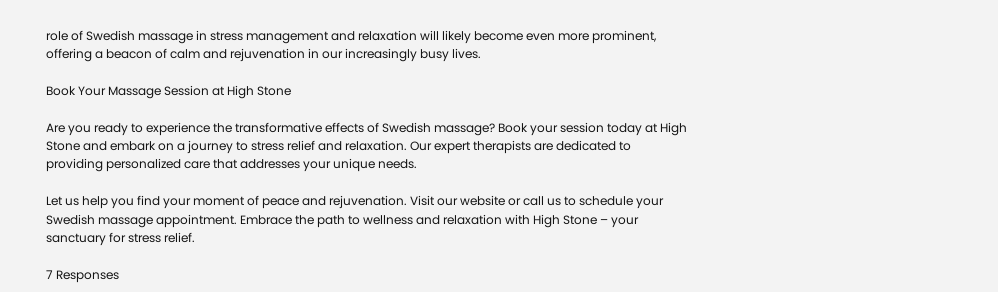role of Swedish massage in stress management and relaxation will likely become even more prominent, offering a beacon of calm and rejuvenation in our increasingly busy lives.

Book Your Massage Session at High Stone

Are you ready to experience the transformative effects of Swedish massage? Book your session today at High Stone and embark on a journey to stress relief and relaxation. Our expert therapists are dedicated to providing personalized care that addresses your unique needs.

Let us help you find your moment of peace and rejuvenation. Visit our website or call us to schedule your Swedish massage appointment. Embrace the path to wellness and relaxation with High Stone – your sanctuary for stress relief.

7 Responses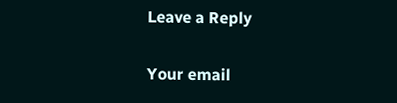Leave a Reply

Your email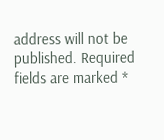address will not be published. Required fields are marked *